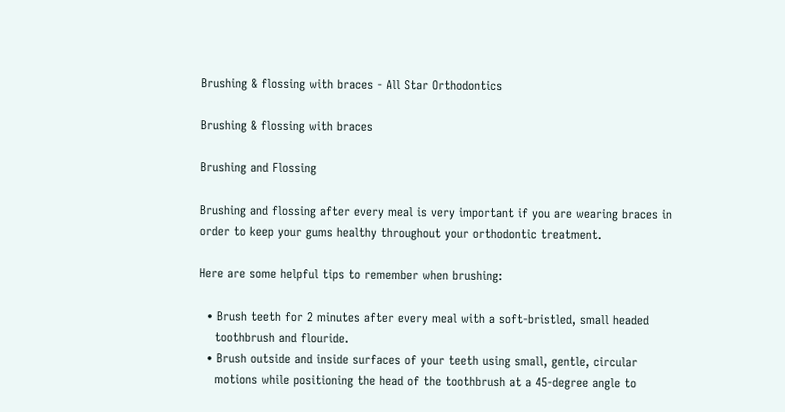Brushing & flossing with braces - All Star Orthodontics

Brushing & flossing with braces

Brushing and Flossing

Brushing and flossing after every meal is very important if you are wearing braces in
order to keep your gums healthy throughout your orthodontic treatment.

Here are some helpful tips to remember when brushing:

  • Brush teeth for 2 minutes after every meal with a soft-bristled, small headed
    toothbrush and flouride.
  • Brush outside and inside surfaces of your teeth using small, gentle, circular
    motions while positioning the head of the toothbrush at a 45-degree angle to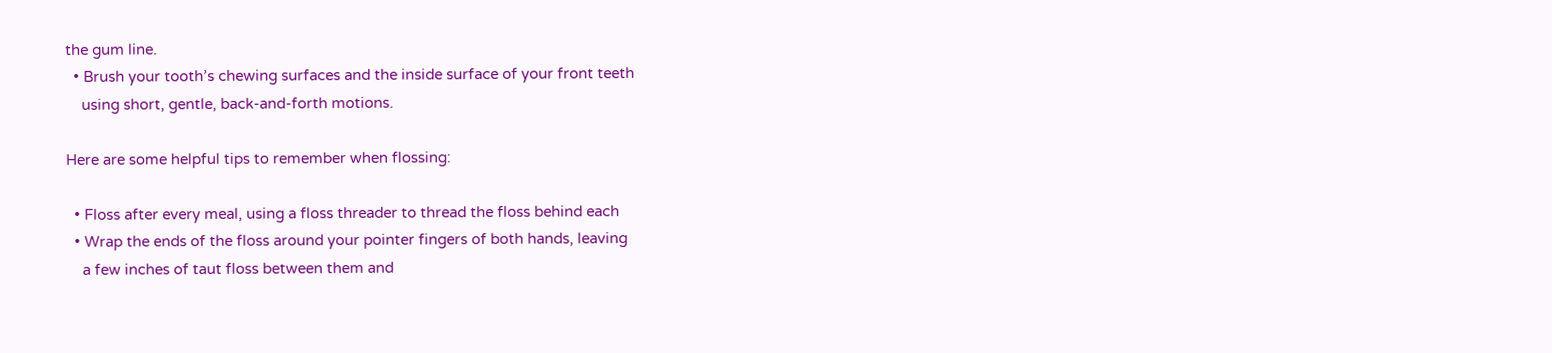the gum line.
  • Brush your tooth’s chewing surfaces and the inside surface of your front teeth
    using short, gentle, back-and-forth motions.

Here are some helpful tips to remember when flossing:

  • Floss after every meal, using a floss threader to thread the floss behind each
  • Wrap the ends of the floss around your pointer fingers of both hands, leaving
    a few inches of taut floss between them and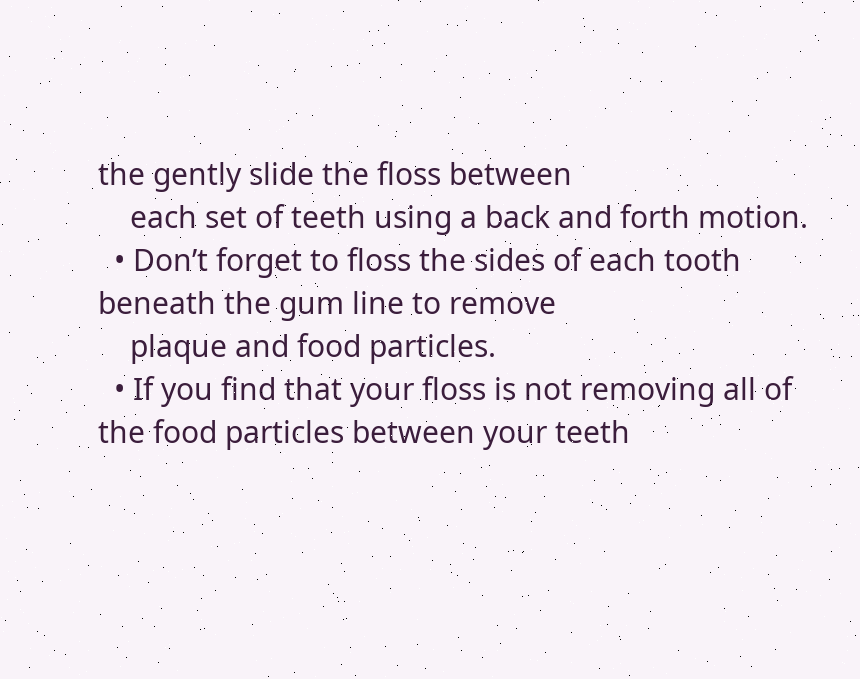the gently slide the floss between
    each set of teeth using a back and forth motion.
  • Don’t forget to floss the sides of each tooth beneath the gum line to remove
    plaque and food particles.
  • If you find that your floss is not removing all of the food particles between your teeth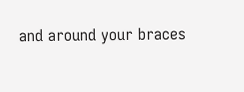and around your braces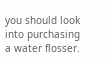you should look into purchasing a water flosser.